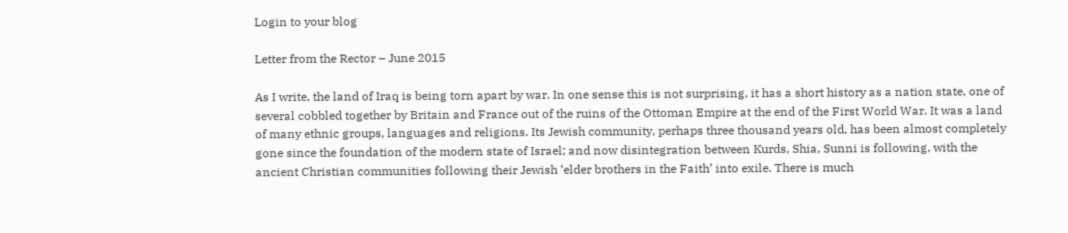Login to your blog

Letter from the Rector – June 2015

As I write, the land of Iraq is being torn apart by war. In one sense this is not surprising, it has a short history as a nation state, one of several cobbled together by Britain and France out of the ruins of the Ottoman Empire at the end of the First World War. It was a land of many ethnic groups, languages and religions. Its Jewish community, perhaps three thousand years old, has been almost completely gone since the foundation of the modern state of Israel; and now disintegration between Kurds, Shia, Sunni is following, with the ancient Christian communities following their Jewish ‘elder brothers in the Faith’ into exile. There is much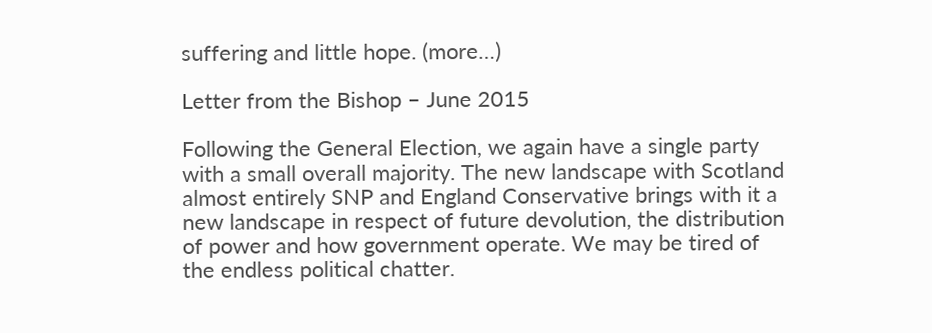suffering and little hope. (more…)

Letter from the Bishop – June 2015

Following the General Election, we again have a single party with a small overall majority. The new landscape with Scotland almost entirely SNP and England Conservative brings with it a new landscape in respect of future devolution, the distribution of power and how government operate. We may be tired of the endless political chatter.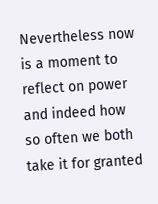Nevertheless now is a moment to reflect on power and indeed how so often we both take it for granted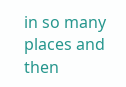in so many places and then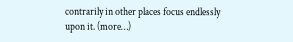contrarily in other places focus endlessly upon it. (more…)